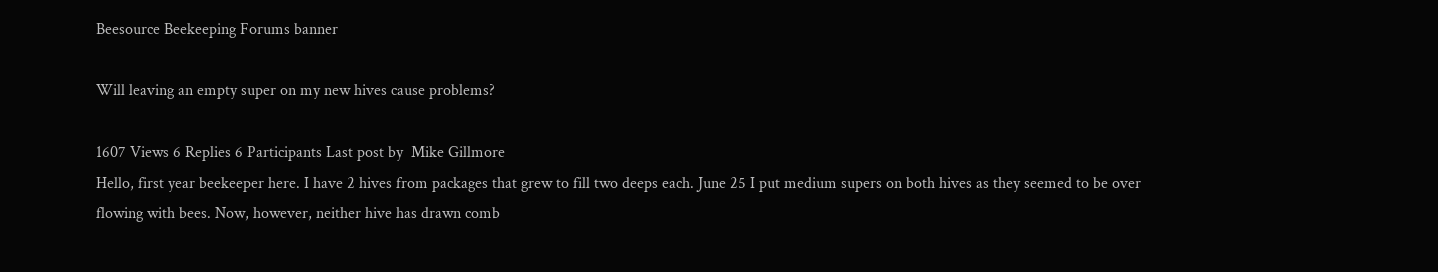Beesource Beekeeping Forums banner

Will leaving an empty super on my new hives cause problems?

1607 Views 6 Replies 6 Participants Last post by  Mike Gillmore
Hello, first year beekeeper here. I have 2 hives from packages that grew to fill two deeps each. June 25 I put medium supers on both hives as they seemed to be over flowing with bees. Now, however, neither hive has drawn comb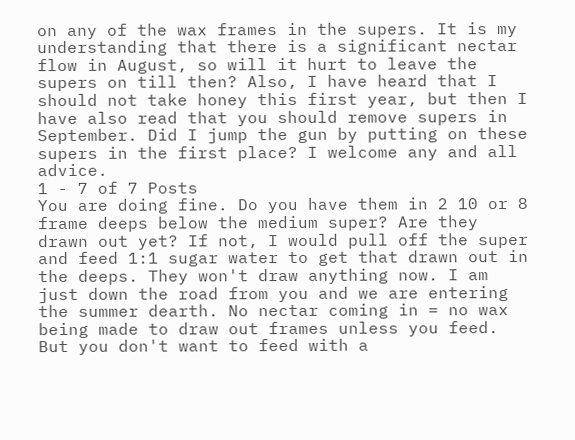on any of the wax frames in the supers. It is my understanding that there is a significant nectar flow in August, so will it hurt to leave the supers on till then? Also, I have heard that I should not take honey this first year, but then I have also read that you should remove supers in September. Did I jump the gun by putting on these supers in the first place? I welcome any and all advice.
1 - 7 of 7 Posts
You are doing fine. Do you have them in 2 10 or 8 frame deeps below the medium super? Are they drawn out yet? If not, I would pull off the super and feed 1:1 sugar water to get that drawn out in the deeps. They won't draw anything now. I am just down the road from you and we are entering the summer dearth. No nectar coming in = no wax being made to draw out frames unless you feed. But you don't want to feed with a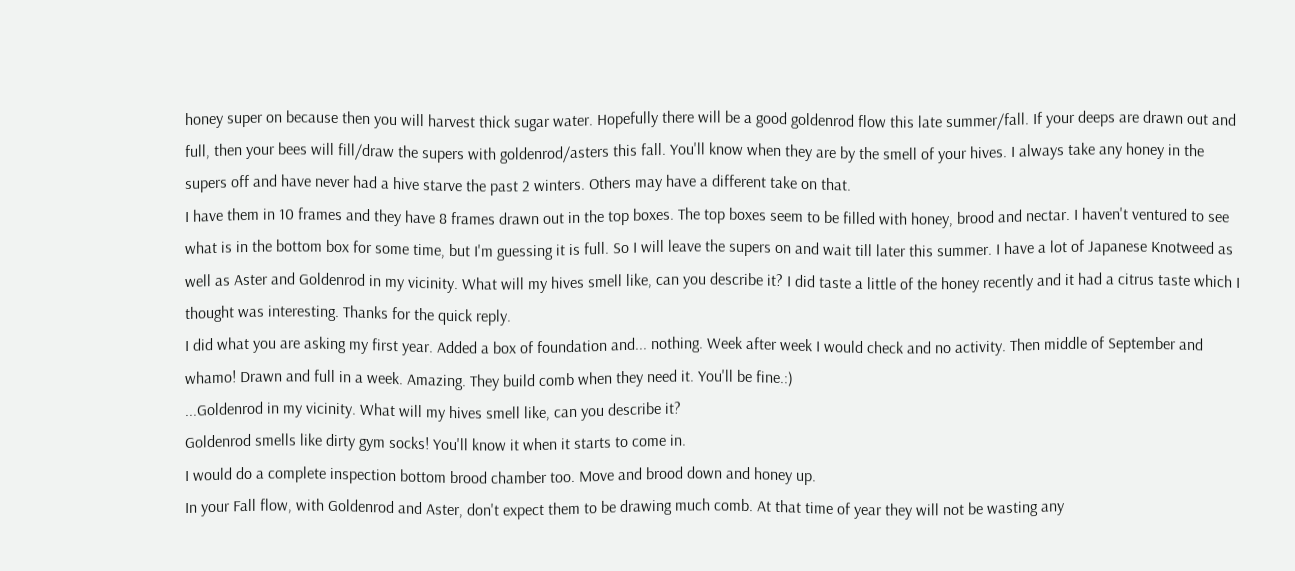honey super on because then you will harvest thick sugar water. Hopefully there will be a good goldenrod flow this late summer/fall. If your deeps are drawn out and full, then your bees will fill/draw the supers with goldenrod/asters this fall. You'll know when they are by the smell of your hives. I always take any honey in the supers off and have never had a hive starve the past 2 winters. Others may have a different take on that.
I have them in 10 frames and they have 8 frames drawn out in the top boxes. The top boxes seem to be filled with honey, brood and nectar. I haven't ventured to see what is in the bottom box for some time, but I'm guessing it is full. So I will leave the supers on and wait till later this summer. I have a lot of Japanese Knotweed as well as Aster and Goldenrod in my vicinity. What will my hives smell like, can you describe it? I did taste a little of the honey recently and it had a citrus taste which I thought was interesting. Thanks for the quick reply.
I did what you are asking my first year. Added a box of foundation and... nothing. Week after week I would check and no activity. Then middle of September and whamo! Drawn and full in a week. Amazing. They build comb when they need it. You'll be fine.:)
...Goldenrod in my vicinity. What will my hives smell like, can you describe it?
Goldenrod smells like dirty gym socks! You'll know it when it starts to come in.
I would do a complete inspection bottom brood chamber too. Move and brood down and honey up.
In your Fall flow, with Goldenrod and Aster, don't expect them to be drawing much comb. At that time of year they will not be wasting any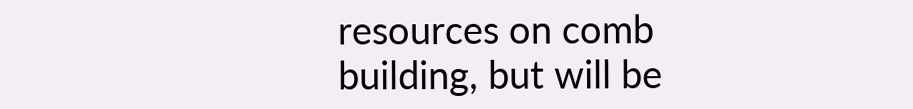resources on comb building, but will be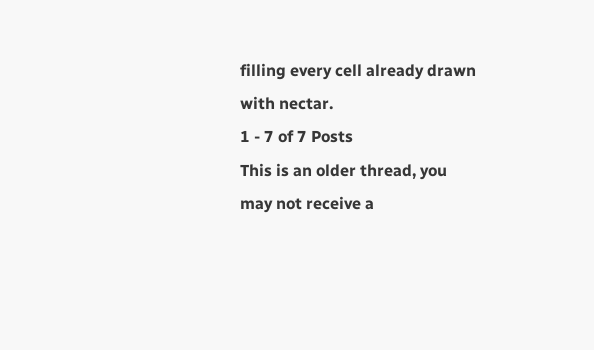filling every cell already drawn with nectar.
1 - 7 of 7 Posts
This is an older thread, you may not receive a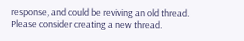response, and could be reviving an old thread. Please consider creating a new thread.